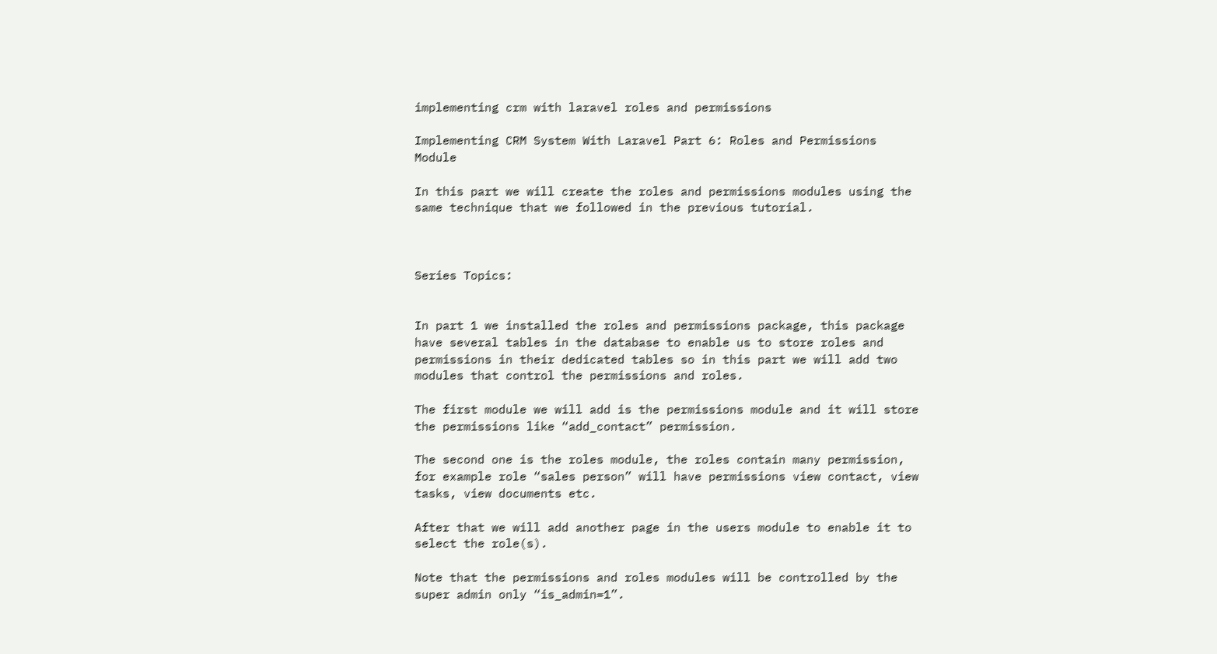implementing crm with laravel roles and permissions

Implementing CRM System With Laravel Part 6: Roles and Permissions Module

In this part we will create the roles and permissions modules using the same technique that we followed in the previous tutorial.



Series Topics:


In part 1 we installed the roles and permissions package, this package have several tables in the database to enable us to store roles and permissions in their dedicated tables so in this part we will add two modules that control the permissions and roles.

The first module we will add is the permissions module and it will store the permissions like “add_contact” permission.

The second one is the roles module, the roles contain many permission, for example role “sales person” will have permissions view contact, view tasks, view documents etc.

After that we will add another page in the users module to enable it to select the role(s).

Note that the permissions and roles modules will be controlled by the super admin only “is_admin=1”.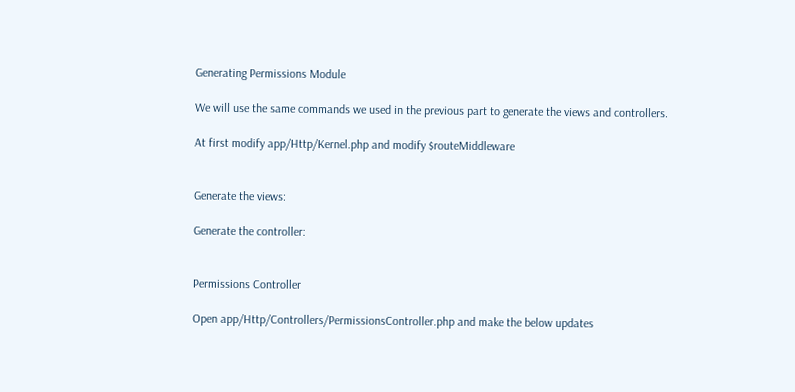Generating Permissions Module

We will use the same commands we used in the previous part to generate the views and controllers.

At first modify app/Http/Kernel.php and modify $routeMiddleware


Generate the views:

Generate the controller:


Permissions Controller

Open app/Http/Controllers/PermissionsController.php and make the below updates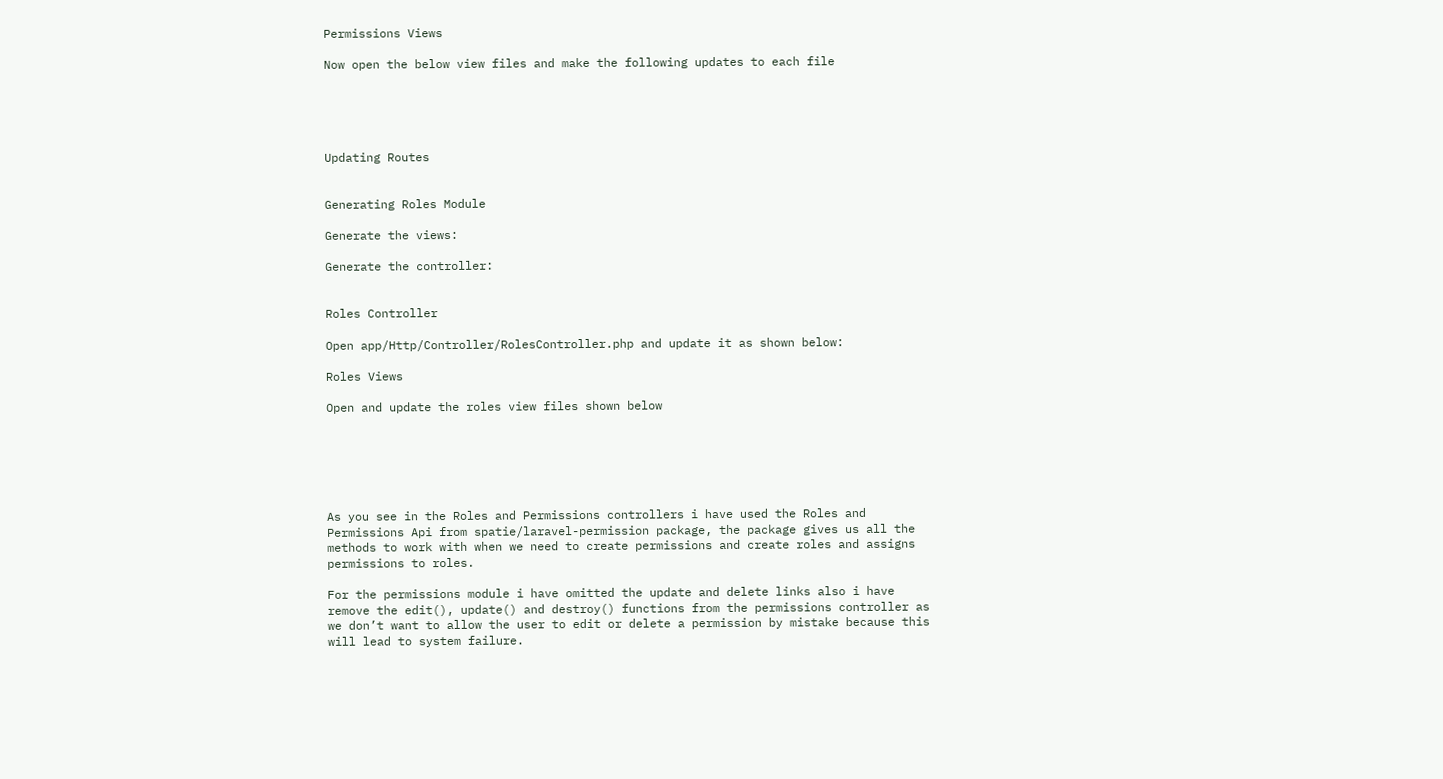Permissions Views

Now open the below view files and make the following updates to each file





Updating Routes


Generating Roles Module

Generate the views:

Generate the controller:


Roles Controller

Open app/Http/Controller/RolesController.php and update it as shown below:

Roles Views

Open and update the roles view files shown below






As you see in the Roles and Permissions controllers i have used the Roles and Permissions Api from spatie/laravel-permission package, the package gives us all the methods to work with when we need to create permissions and create roles and assigns permissions to roles.

For the permissions module i have omitted the update and delete links also i have remove the edit(), update() and destroy() functions from the permissions controller as we don’t want to allow the user to edit or delete a permission by mistake because this will lead to system failure.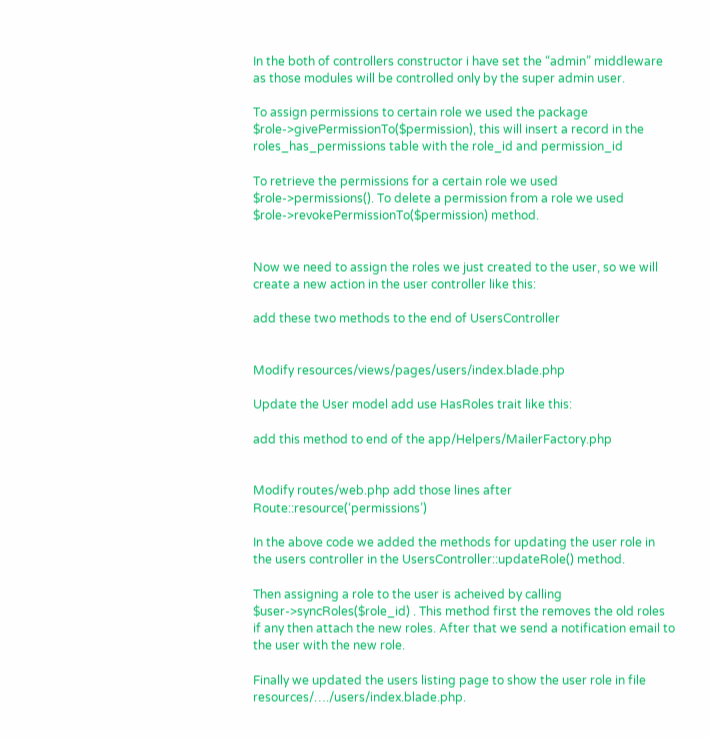In the both of controllers constructor i have set the “admin” middleware as those modules will be controlled only by the super admin user.

To assign permissions to certain role we used the package $role->givePermissionTo($permission), this will insert a record in the roles_has_permissions table with the role_id and permission_id

To retrieve the permissions for a certain role we used $role->permissions(). To delete a permission from a role we used $role->revokePermissionTo($permission) method.


Now we need to assign the roles we just created to the user, so we will create a new action in the user controller like this:

add these two methods to the end of UsersController


Modify resources/views/pages/users/index.blade.php

Update the User model add use HasRoles trait like this:

add this method to end of the app/Helpers/MailerFactory.php


Modify routes/web.php add those lines after Route::resource(‘permissions’)

In the above code we added the methods for updating the user role in the users controller in the UsersController::updateRole() method.

Then assigning a role to the user is acheived by calling $user->syncRoles($role_id) . This method first the removes the old roles if any then attach the new roles. After that we send a notification email to the user with the new role.

Finally we updated the users listing page to show the user role in file resources/…./users/index.blade.php.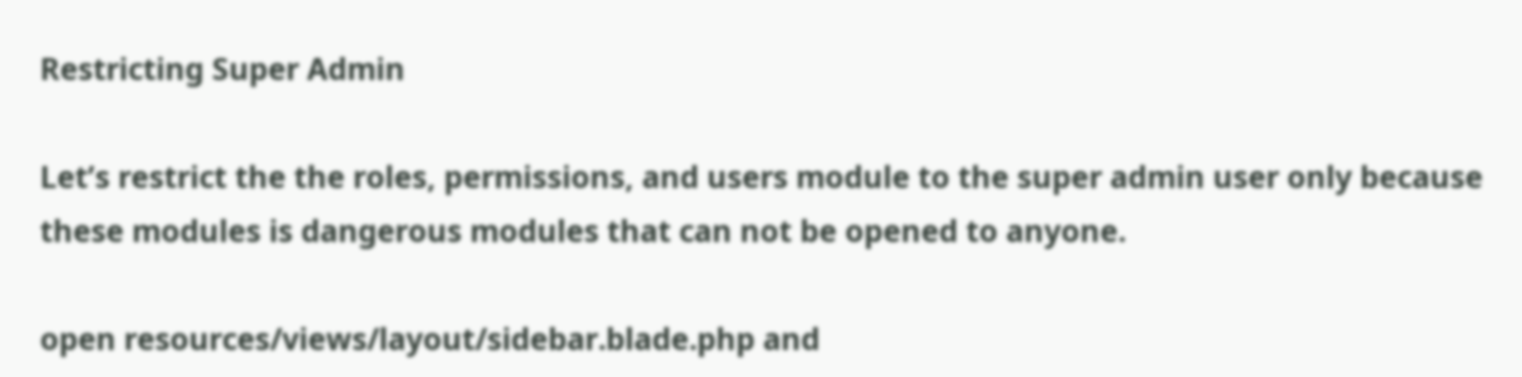Restricting Super Admin

Let’s restrict the the roles, permissions, and users module to the super admin user only because these modules is dangerous modules that can not be opened to anyone.

open resources/views/layout/sidebar.blade.php and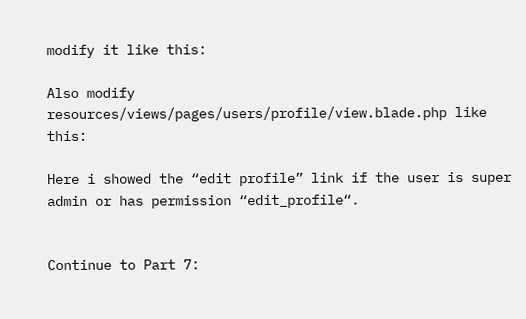modify it like this:

Also modify resources/views/pages/users/profile/view.blade.php like this:

Here i showed the “edit profile” link if the user is super admin or has permission “edit_profile“.


Continue to Part 7: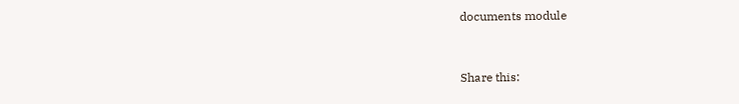documents module


Share this: